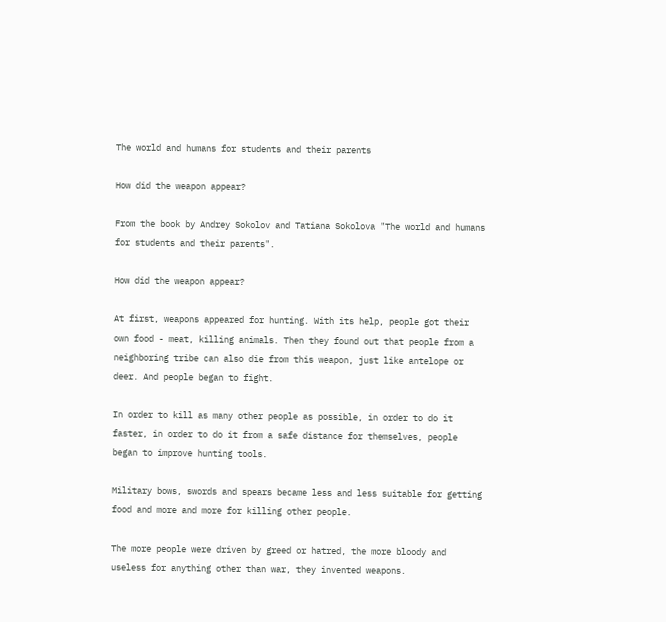The world and humans for students and their parents

How did the weapon appear?

From the book by Andrey Sokolov and Tatiana Sokolova "The world and humans for students and their parents".

How did the weapon appear?

At first, weapons appeared for hunting. With its help, people got their own food - meat, killing animals. Then they found out that people from a neighboring tribe can also die from this weapon, just like antelope or deer. And people began to fight.

In order to kill as many other people as possible, in order to do it faster, in order to do it from a safe distance for themselves, people began to improve hunting tools.

Military bows, swords and spears became less and less suitable for getting food and more and more for killing other people.

The more people were driven by greed or hatred, the more bloody and useless for anything other than war, they invented weapons.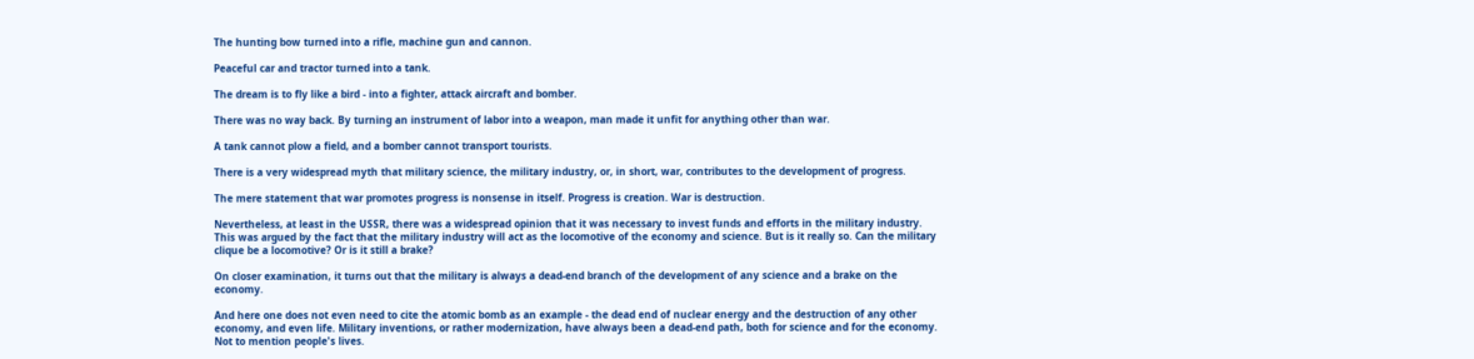The hunting bow turned into a rifle, machine gun and cannon.

Peaceful car and tractor turned into a tank.

The dream is to fly like a bird - into a fighter, attack aircraft and bomber.

There was no way back. By turning an instrument of labor into a weapon, man made it unfit for anything other than war.

A tank cannot plow a field, and a bomber cannot transport tourists.

There is a very widespread myth that military science, the military industry, or, in short, war, contributes to the development of progress.

The mere statement that war promotes progress is nonsense in itself. Progress is creation. War is destruction.

Nevertheless, at least in the USSR, there was a widespread opinion that it was necessary to invest funds and efforts in the military industry. This was argued by the fact that the military industry will act as the locomotive of the economy and science. But is it really so. Can the military clique be a locomotive? Or is it still a brake?

On closer examination, it turns out that the military is always a dead-end branch of the development of any science and a brake on the economy.

And here one does not even need to cite the atomic bomb as an example - the dead end of nuclear energy and the destruction of any other economy, and even life. Military inventions, or rather modernization, have always been a dead-end path, both for science and for the economy. Not to mention people's lives.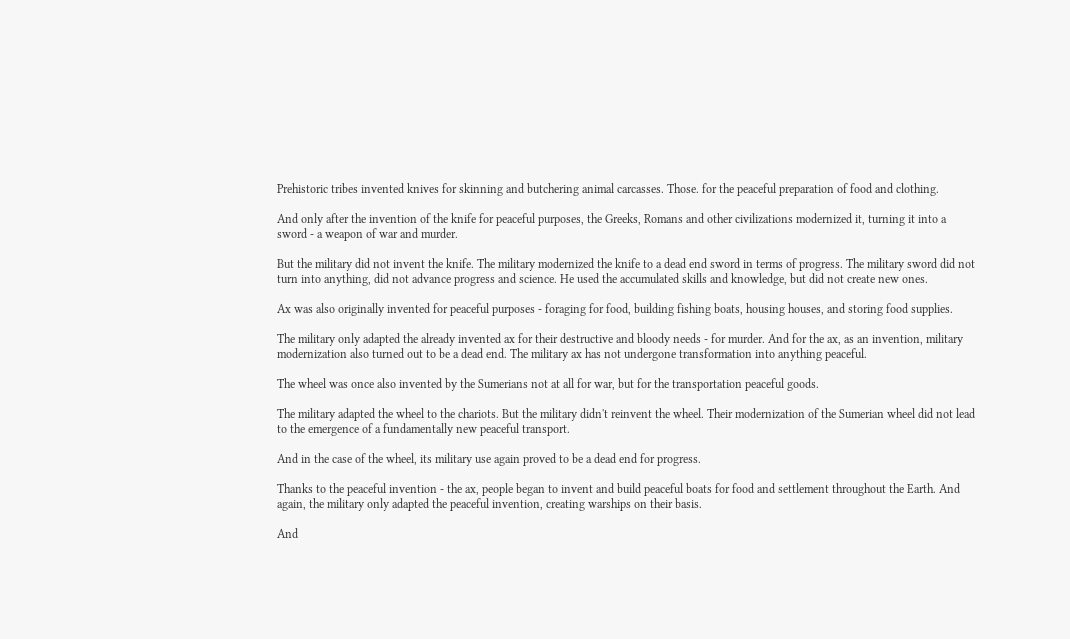Prehistoric tribes invented knives for skinning and butchering animal carcasses. Those. for the peaceful preparation of food and clothing.

And only after the invention of the knife for peaceful purposes, the Greeks, Romans and other civilizations modernized it, turning it into a sword - a weapon of war and murder.

But the military did not invent the knife. The military modernized the knife to a dead end sword in terms of progress. The military sword did not turn into anything, did not advance progress and science. He used the accumulated skills and knowledge, but did not create new ones.

Ax was also originally invented for peaceful purposes - foraging for food, building fishing boats, housing houses, and storing food supplies.

The military only adapted the already invented ax for their destructive and bloody needs - for murder. And for the ax, as an invention, military modernization also turned out to be a dead end. The military ax has not undergone transformation into anything peaceful.

The wheel was once also invented by the Sumerians not at all for war, but for the transportation peaceful goods.

The military adapted the wheel to the chariots. But the military didn't reinvent the wheel. Their modernization of the Sumerian wheel did not lead to the emergence of a fundamentally new peaceful transport.

And in the case of the wheel, its military use again proved to be a dead end for progress.

Thanks to the peaceful invention - the ax, people began to invent and build peaceful boats for food and settlement throughout the Earth. And again, the military only adapted the peaceful invention, creating warships on their basis.

And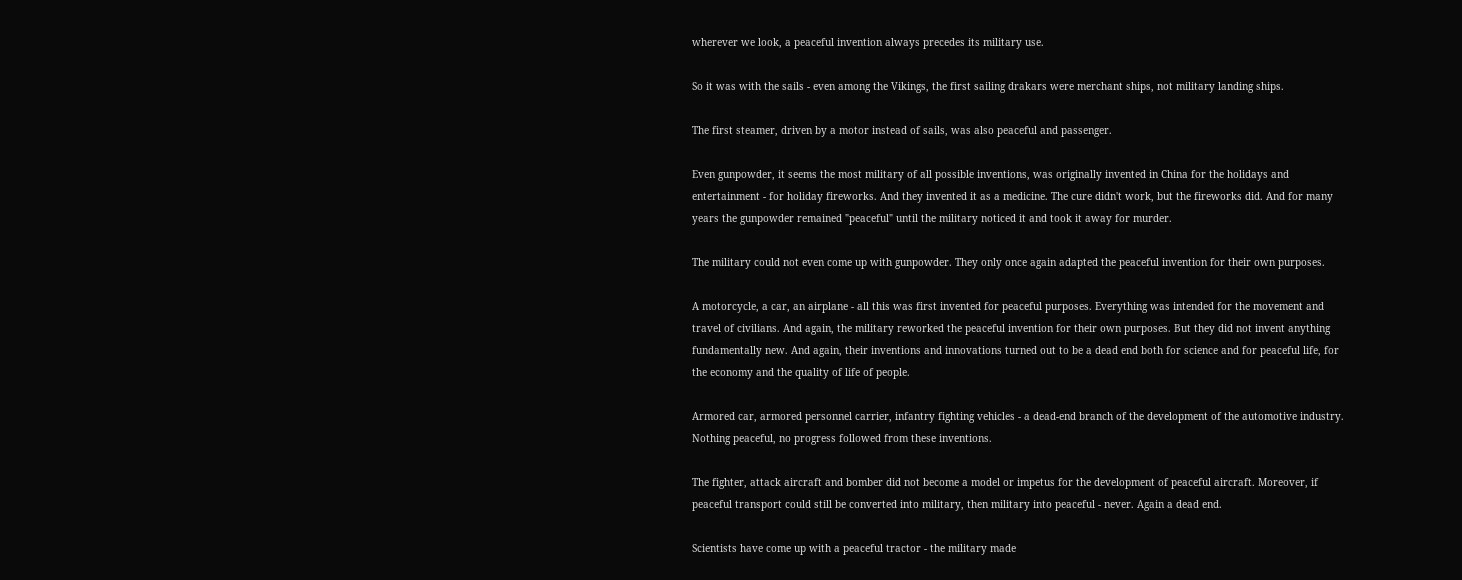wherever we look, a peaceful invention always precedes its military use.

So it was with the sails - even among the Vikings, the first sailing drakars were merchant ships, not military landing ships.

The first steamer, driven by a motor instead of sails, was also peaceful and passenger.

Even gunpowder, it seems the most military of all possible inventions, was originally invented in China for the holidays and entertainment - for holiday fireworks. And they invented it as a medicine. The cure didn't work, but the fireworks did. And for many years the gunpowder remained "peaceful" until the military noticed it and took it away for murder.

The military could not even come up with gunpowder. They only once again adapted the peaceful invention for their own purposes.

A motorcycle, a car, an airplane - all this was first invented for peaceful purposes. Everything was intended for the movement and travel of civilians. And again, the military reworked the peaceful invention for their own purposes. But they did not invent anything fundamentally new. And again, their inventions and innovations turned out to be a dead end both for science and for peaceful life, for the economy and the quality of life of people.

Armored car, armored personnel carrier, infantry fighting vehicles - a dead-end branch of the development of the automotive industry. Nothing peaceful, no progress followed from these inventions.

The fighter, attack aircraft and bomber did not become a model or impetus for the development of peaceful aircraft. Moreover, if peaceful transport could still be converted into military, then military into peaceful - never. Again a dead end.

Scientists have come up with a peaceful tractor - the military made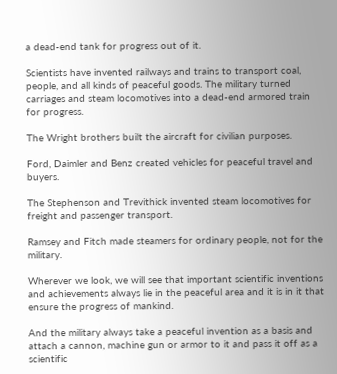a dead-end tank for progress out of it.

Scientists have invented railways and trains to transport coal, people, and all kinds of peaceful goods. The military turned carriages and steam locomotives into a dead-end armored train for progress.

The Wright brothers built the aircraft for civilian purposes.

Ford, Daimler and Benz created vehicles for peaceful travel and buyers.

The Stephenson and Trevithick invented steam locomotives for freight and passenger transport.

Ramsey and Fitch made steamers for ordinary people, not for the military.

Wherever we look, we will see that important scientific inventions and achievements always lie in the peaceful area and it is in it that ensure the progress of mankind.

And the military always take a peaceful invention as a basis and attach a cannon, machine gun or armor to it and pass it off as a scientific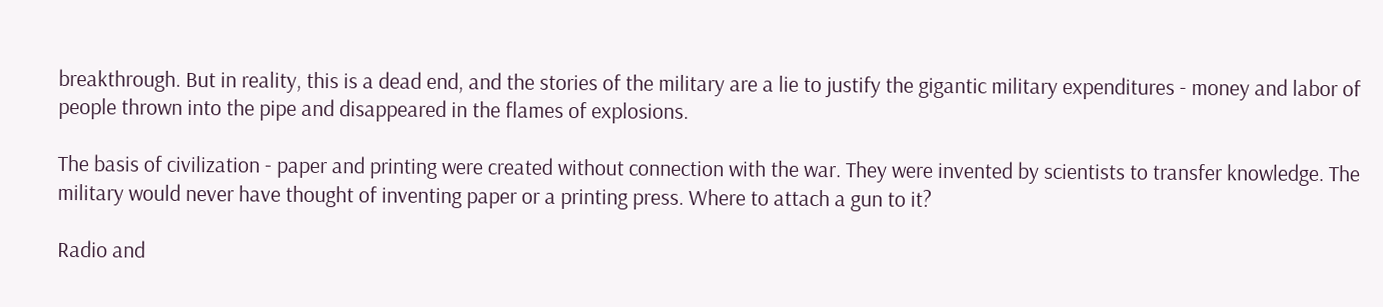breakthrough. But in reality, this is a dead end, and the stories of the military are a lie to justify the gigantic military expenditures - money and labor of people thrown into the pipe and disappeared in the flames of explosions.

The basis of civilization - paper and printing were created without connection with the war. They were invented by scientists to transfer knowledge. The military would never have thought of inventing paper or a printing press. Where to attach a gun to it?

Radio and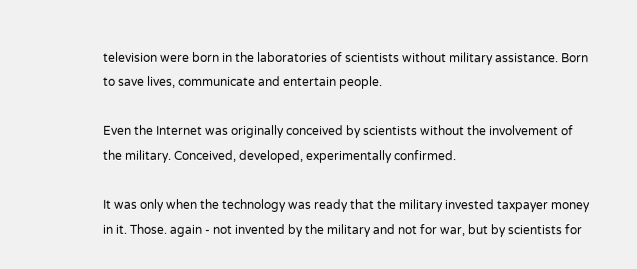television were born in the laboratories of scientists without military assistance. Born to save lives, communicate and entertain people.

Even the Internet was originally conceived by scientists without the involvement of the military. Conceived, developed, experimentally confirmed.

It was only when the technology was ready that the military invested taxpayer money in it. Those. again - not invented by the military and not for war, but by scientists for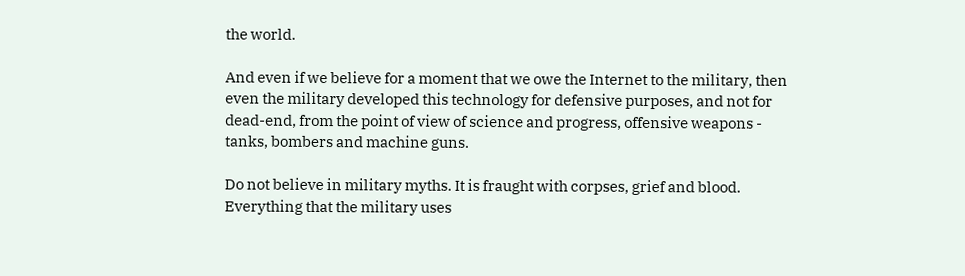the world.

And even if we believe for a moment that we owe the Internet to the military, then even the military developed this technology for defensive purposes, and not for dead-end, from the point of view of science and progress, offensive weapons - tanks, bombers and machine guns.

Do not believe in military myths. It is fraught with corpses, grief and blood. Everything that the military uses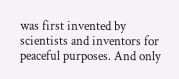was first invented by scientists and inventors for peaceful purposes. And only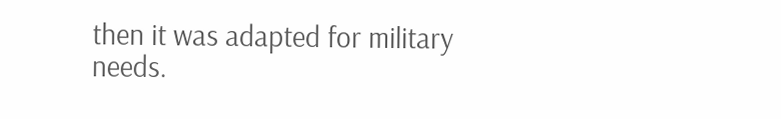then it was adapted for military needs.